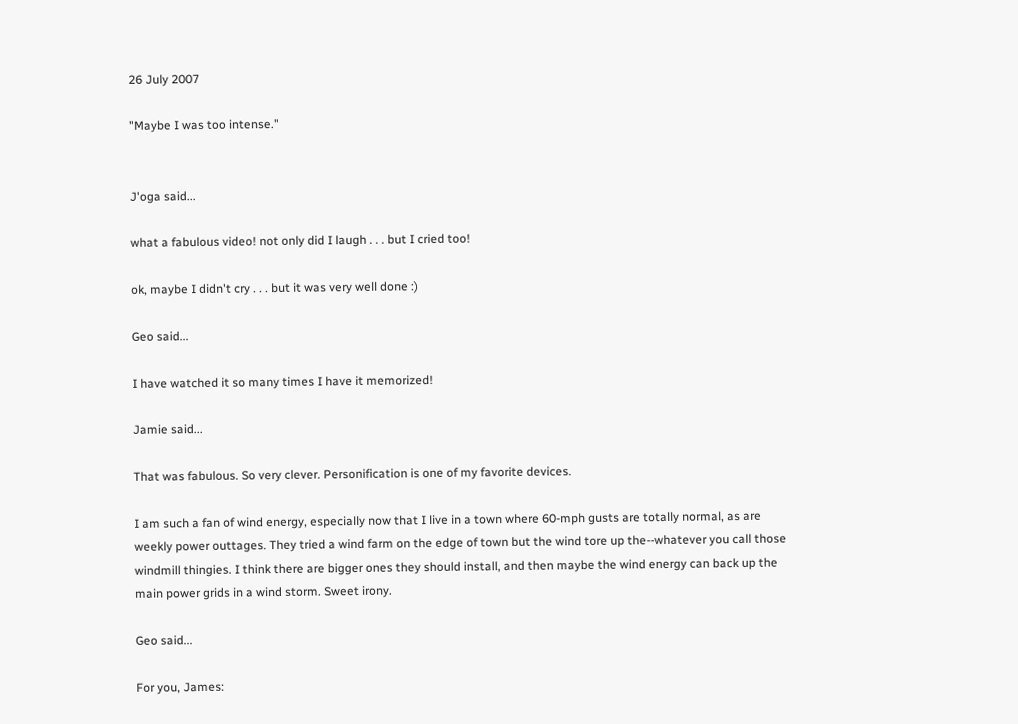26 July 2007

"Maybe I was too intense."


J'oga said...

what a fabulous video! not only did I laugh . . . but I cried too!

ok, maybe I didn't cry . . . but it was very well done :)

Geo said...

I have watched it so many times I have it memorized!

Jamie said...

That was fabulous. So very clever. Personification is one of my favorite devices.

I am such a fan of wind energy, especially now that I live in a town where 60-mph gusts are totally normal, as are weekly power outtages. They tried a wind farm on the edge of town but the wind tore up the--whatever you call those windmill thingies. I think there are bigger ones they should install, and then maybe the wind energy can back up the main power grids in a wind storm. Sweet irony.

Geo said...

For you, James: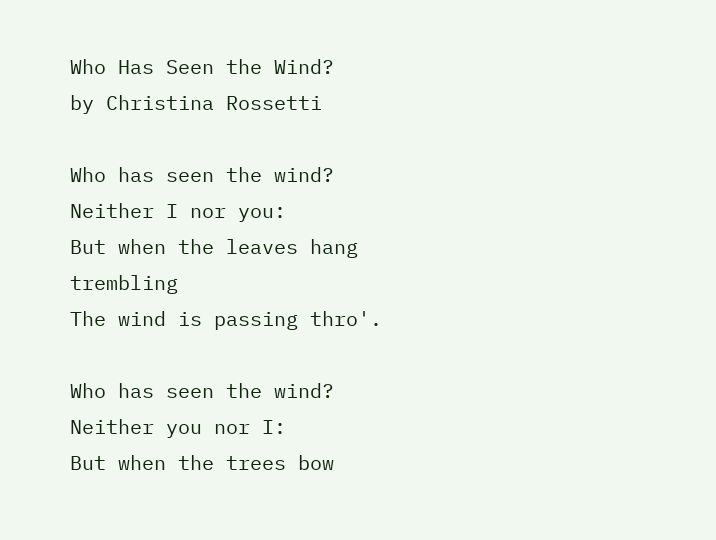Who Has Seen the Wind?
by Christina Rossetti

Who has seen the wind?
Neither I nor you:
But when the leaves hang trembling
The wind is passing thro'.

Who has seen the wind?
Neither you nor I:
But when the trees bow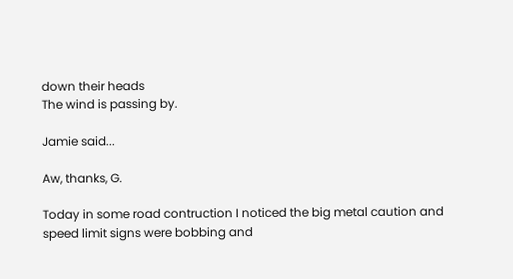down their heads
The wind is passing by.

Jamie said...

Aw, thanks, G.

Today in some road contruction I noticed the big metal caution and speed limit signs were bobbing and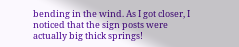bending in the wind. As I got closer, I noticed that the sign posts were actually big thick springs!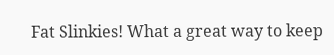Fat Slinkies! What a great way to keep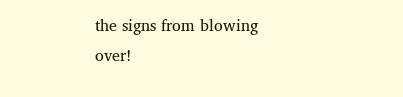the signs from blowing over!